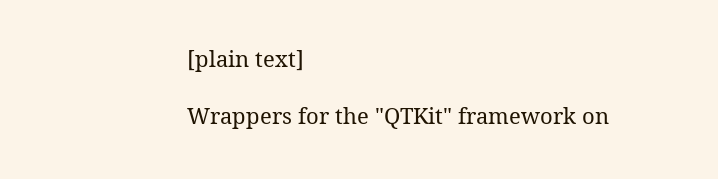[plain text]

Wrappers for the "QTKit" framework on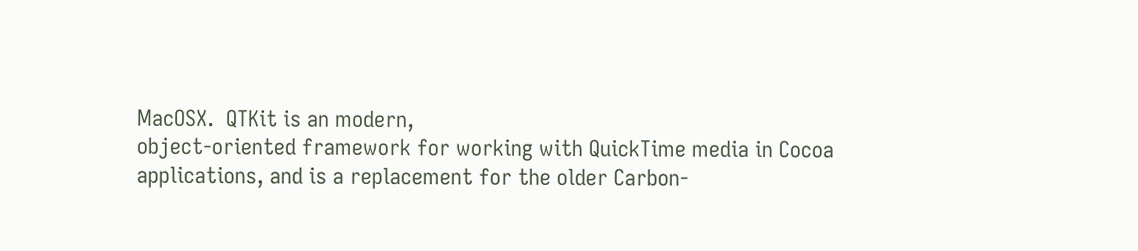MacOSX.  QTKit is an modern,
object-oriented framework for working with QuickTime media in Cocoa
applications, and is a replacement for the older Carbon-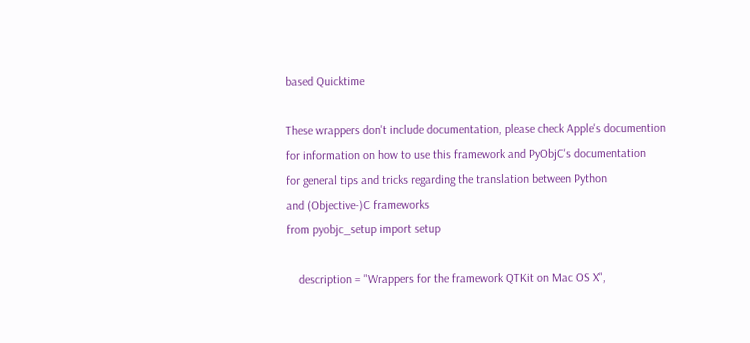based Quicktime

These wrappers don't include documentation, please check Apple's documention
for information on how to use this framework and PyObjC's documentation
for general tips and tricks regarding the translation between Python
and (Objective-)C frameworks
from pyobjc_setup import setup

    description = "Wrappers for the framework QTKit on Mac OS X",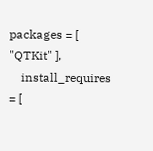packages = [ "QTKit" ],
    install_requires = [